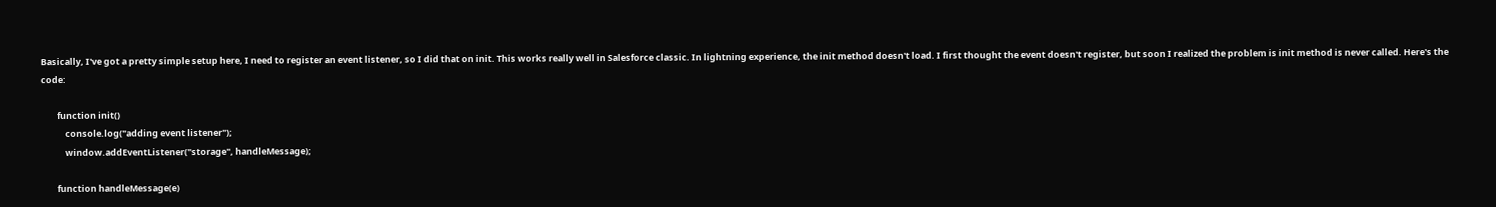Basically, I've got a pretty simple setup here, I need to register an event listener, so I did that on init. This works really well in Salesforce classic. In lightning experience, the init method doesn't load. I first thought the event doesn't register, but soon I realized the problem is init method is never called. Here's the code:

        function init()
            console.log("adding event listener");
            window.addEventListener("storage", handleMessage);

        function handleMessage(e)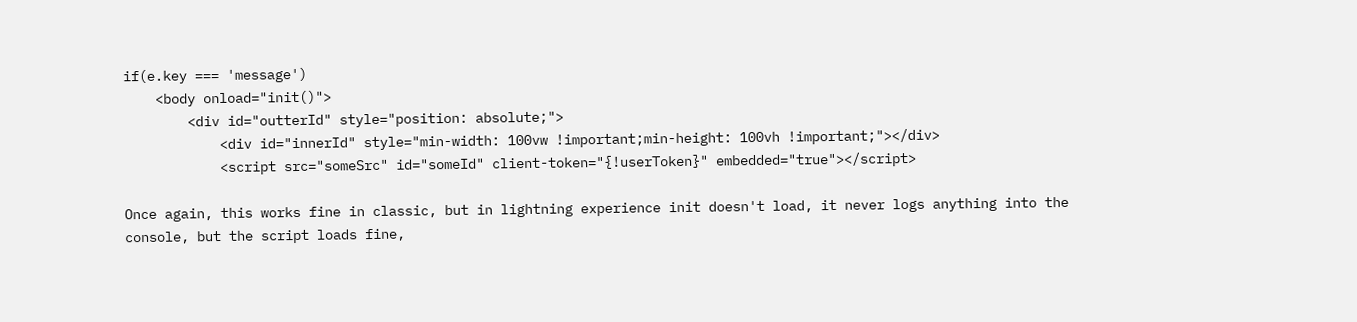if(e.key === 'message')
    <body onload="init()">
        <div id="outterId" style="position: absolute;">
            <div id="innerId" style="min-width: 100vw !important;min-height: 100vh !important;"></div>
            <script src="someSrc" id="someId" client-token="{!userToken}" embedded="true"></script>

Once again, this works fine in classic, but in lightning experience init doesn't load, it never logs anything into the console, but the script loads fine,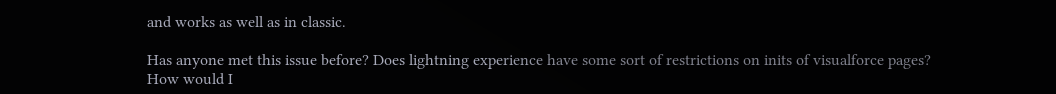and works as well as in classic.

Has anyone met this issue before? Does lightning experience have some sort of restrictions on inits of visualforce pages? How would I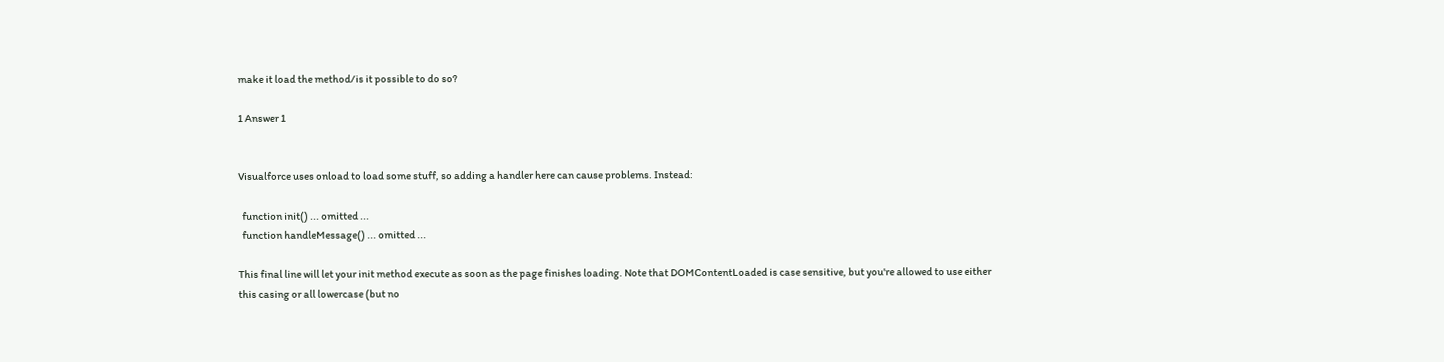make it load the method/is it possible to do so?

1 Answer 1


Visualforce uses onload to load some stuff, so adding a handler here can cause problems. Instead:

  function init() ... omitted ...
  function handleMessage() ... omitted ...

This final line will let your init method execute as soon as the page finishes loading. Note that DOMContentLoaded is case sensitive, but you're allowed to use either this casing or all lowercase (but no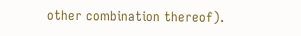other combination thereof).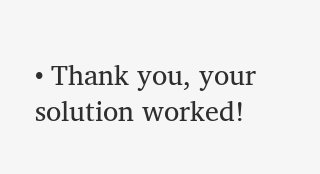• Thank you, your solution worked!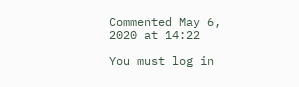Commented May 6, 2020 at 14:22

You must log in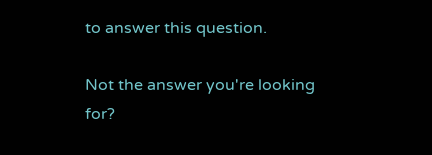to answer this question.

Not the answer you're looking for?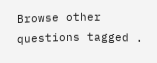Browse other questions tagged .